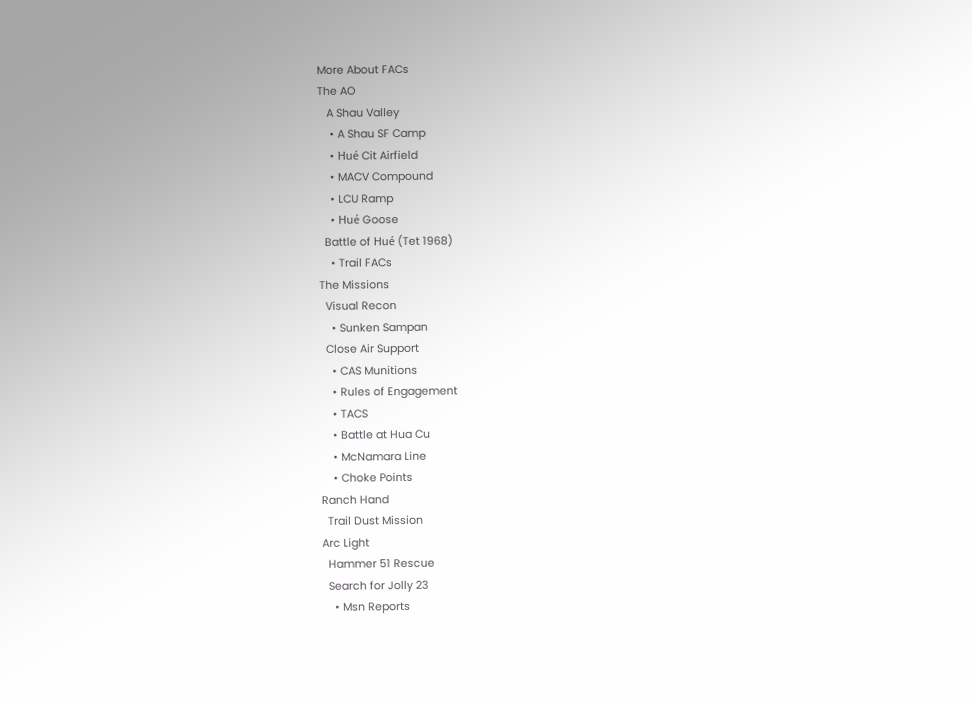More About FACs
The AO
   A Shau Valley
    • A Shau SF Camp
    • Hué Cit Airfield
    • MACV Compound
    • LCU Ramp
    • Hué Goose
  Battle of Hué (Tet 1968)
    • Trail FACs
The Missions
  Visual Recon
    • Sunken Sampan
  Close Air Support
    • CAS Munitions
    • Rules of Engagement
    • TACS
    • Battle at Hua Cu
    • McNamara Line
    • Choke Points
Ranch Hand
  Trail Dust Mission
Arc Light
  Hammer 51 Rescue
  Search for Jolly 23
    • Msn Reports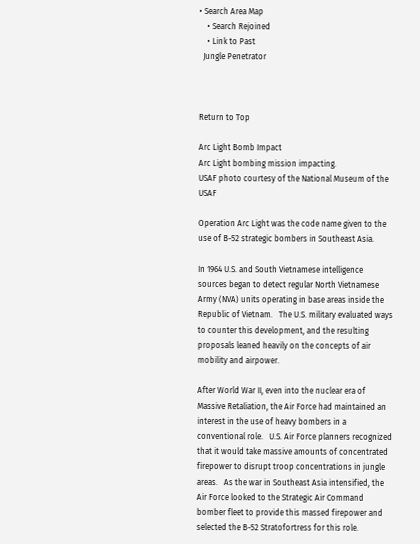• Search Area Map
    • Search Rejoined
    • Link to Past
  Jungle Penetrator



Return to Top

Arc Light Bomb Impact
Arc Light bombing mission impacting.
USAF photo courtesy of the National Museum of the USAF

Operation Arc Light was the code name given to the use of B-52 strategic bombers in Southeast Asia.

In 1964 U.S. and South Vietnamese intelligence sources began to detect regular North Vietnamese Army (NVA) units operating in base areas inside the Republic of Vietnam.   The U.S. military evaluated ways to counter this development, and the resulting proposals leaned heavily on the concepts of air mobility and airpower.

After World War II, even into the nuclear era of Massive Retaliation, the Air Force had maintained an interest in the use of heavy bombers in a conventional role.   U.S. Air Force planners recognized that it would take massive amounts of concentrated firepower to disrupt troop concentrations in jungle areas.   As the war in Southeast Asia intensified, the Air Force looked to the Strategic Air Command bomber fleet to provide this massed firepower and selected the B-52 Stratofortress for this role.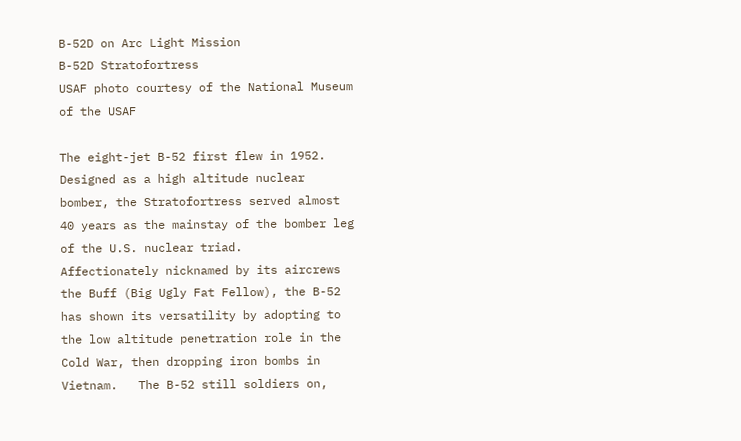B-52D on Arc Light Mission
B-52D Stratofortress
USAF photo courtesy of the National Museum of the USAF

The eight-jet B-52 first flew in 1952. Designed as a high altitude nuclear bomber, the Stratofortress served almost 40 years as the mainstay of the bomber leg of the U.S. nuclear triad.   Affectionately nicknamed by its aircrews the Buff (Big Ugly Fat Fellow), the B-52 has shown its versatility by adopting to the low altitude penetration role in the Cold War, then dropping iron bombs in Vietnam.   The B-52 still soldiers on,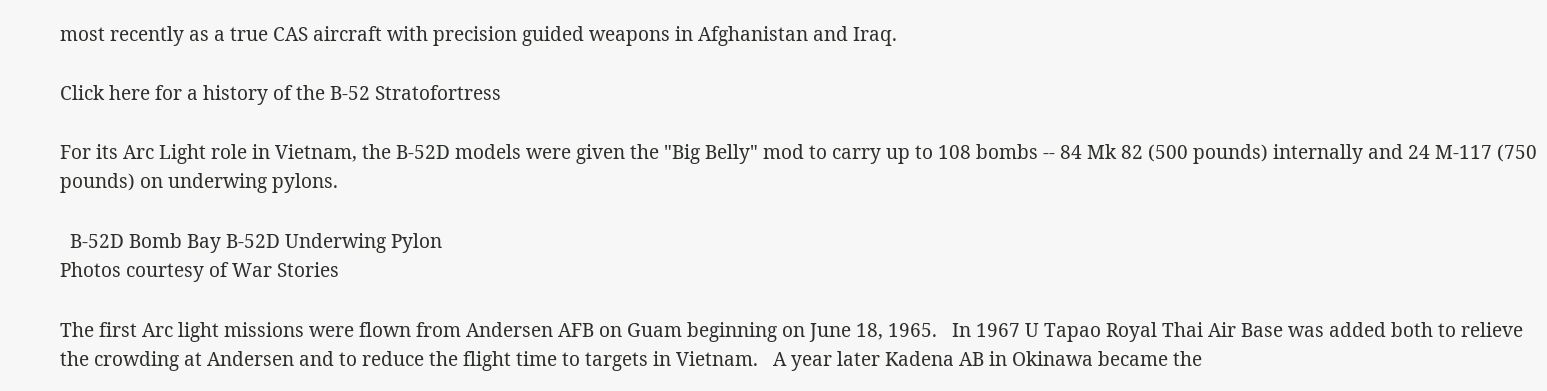most recently as a true CAS aircraft with precision guided weapons in Afghanistan and Iraq.

Click here for a history of the B-52 Stratofortress

For its Arc Light role in Vietnam, the B-52D models were given the "Big Belly" mod to carry up to 108 bombs -- 84 Mk 82 (500 pounds) internally and 24 M-117 (750 pounds) on underwing pylons.

  B-52D Bomb Bay B-52D Underwing Pylon
Photos courtesy of War Stories

The first Arc light missions were flown from Andersen AFB on Guam beginning on June 18, 1965.   In 1967 U Tapao Royal Thai Air Base was added both to relieve the crowding at Andersen and to reduce the flight time to targets in Vietnam.   A year later Kadena AB in Okinawa became the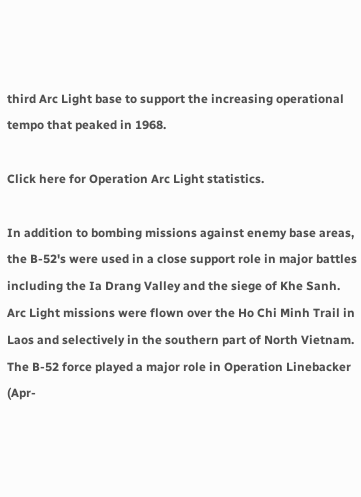third Arc Light base to support the increasing operational tempo that peaked in 1968.

Click here for Operation Arc Light statistics.

In addition to bombing missions against enemy base areas, the B-52's were used in a close support role in major battles including the Ia Drang Valley and the siege of Khe Sanh.   Arc Light missions were flown over the Ho Chi Minh Trail in Laos and selectively in the southern part of North Vietnam.   The B-52 force played a major role in Operation Linebacker (Apr-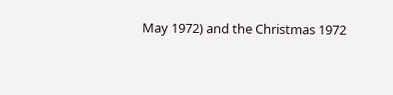May 1972) and the Christmas 1972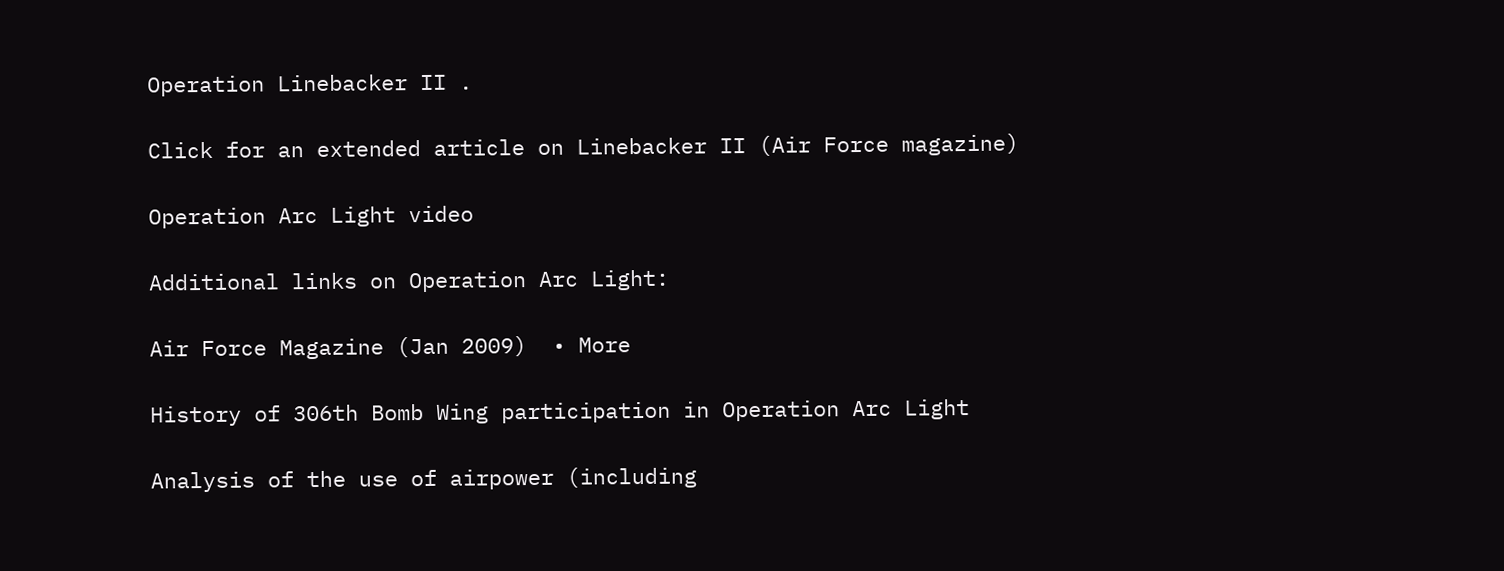Operation Linebacker II .

Click for an extended article on Linebacker II (Air Force magazine)

Operation Arc Light video

Additional links on Operation Arc Light:

Air Force Magazine (Jan 2009)  • More

History of 306th Bomb Wing participation in Operation Arc Light

Analysis of the use of airpower (including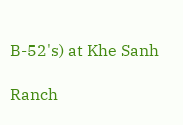B-52's) at Khe Sanh

Ranch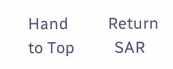Hand          Return to Top          SAR